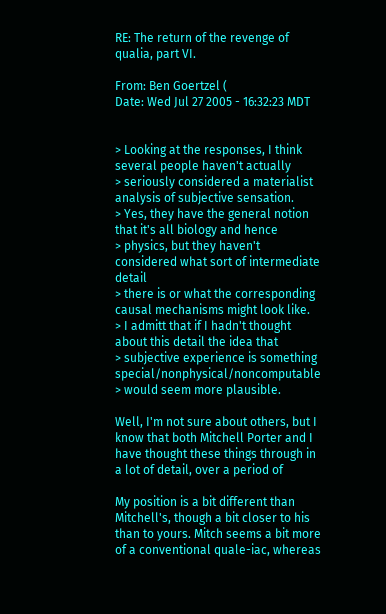RE: The return of the revenge of qualia, part VI.

From: Ben Goertzel (
Date: Wed Jul 27 2005 - 16:32:23 MDT


> Looking at the responses, I think several people haven't actually
> seriously considered a materialist analysis of subjective sensation.
> Yes, they have the general notion that it's all biology and hence
> physics, but they haven't considered what sort of intermediate detail
> there is or what the corresponding causal mechanisms might look like.
> I admitt that if I hadn't thought about this detail the idea that
> subjective experience is something special/nonphysical/noncomputable
> would seem more plausible.

Well, I'm not sure about others, but I know that both Mitchell Porter and I
have thought these things through in a lot of detail, over a period of

My position is a bit different than Mitchell's, though a bit closer to his
than to yours. Mitch seems a bit more of a conventional quale-iac, whereas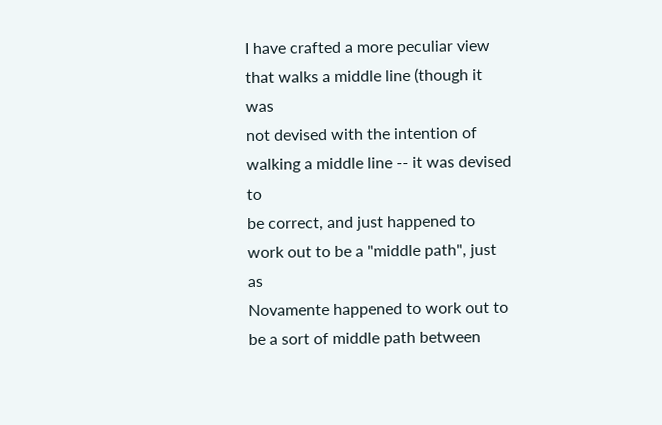I have crafted a more peculiar view that walks a middle line (though it was
not devised with the intention of walking a middle line -- it was devised to
be correct, and just happened to work out to be a "middle path", just as
Novamente happened to work out to be a sort of middle path between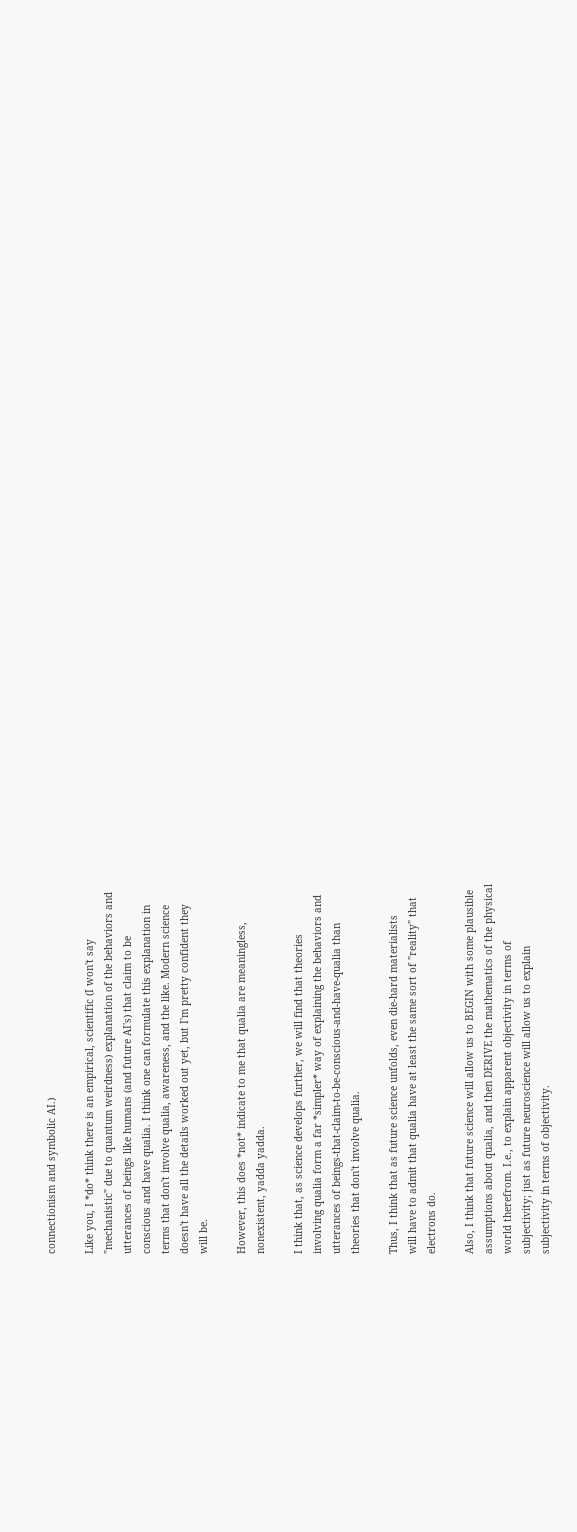connectionism and symbolic AI.)

Like you, I *do* think there is an empirical, scientific (I won't say
"mechanistic" due to quantum weirdness) explanation of the behaviors and
utterances of beings like humans (and future AI's) that claim to be
conscious and have qualia. I think one can formulate this explanation in
terms that don't involve qualia, awareness, and the like. Modern science
doesn't have all the details worked out yet, but I'm pretty confident they
will be.

However, this does *not* indicate to me that qualia are meaningless,
nonexistent, yadda yadda.

I think that, as science develops further, we will find that theories
involving qualia form a far *simpler* way of explaining the behaviors and
utterances of beings-that-claim-to-be-conscious-and-have-qualia than
theories that don't involve qualia.

Thus, I think that as future science unfolds, even die-hard materialists
will have to admit that qualia have at least the same sort of "reality" that
electrons do.

Also, I think that future science will allow us to BEGIN with some plausible
assumptions about qualia, and then DERIVE the mathematics of the physical
world therefrom. I.e., to explain apparent objectivity in terms of
subjectivity; just as future neuroscience will allow us to explain
subjectivity in terms of objectivity.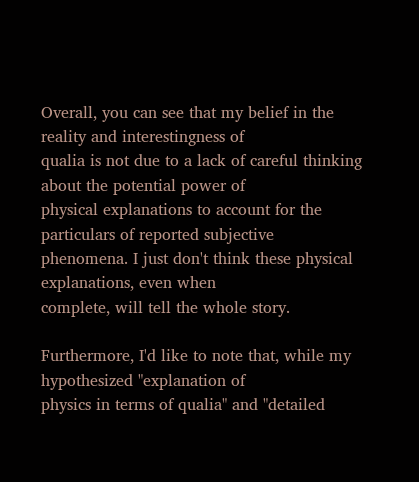Overall, you can see that my belief in the reality and interestingness of
qualia is not due to a lack of careful thinking about the potential power of
physical explanations to account for the particulars of reported subjective
phenomena. I just don't think these physical explanations, even when
complete, will tell the whole story.

Furthermore, I'd like to note that, while my hypothesized "explanation of
physics in terms of qualia" and "detailed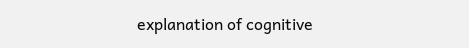explanation of cognitive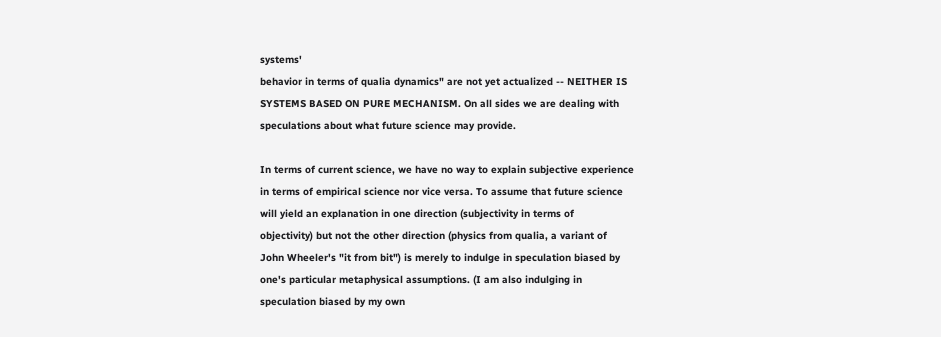systems'
behavior in terms of qualia dynamics" are not yet actualized -- NEITHER IS
SYSTEMS BASED ON PURE MECHANISM. On all sides we are dealing with
speculations about what future science may provide.

In terms of current science, we have no way to explain subjective experience
in terms of empirical science nor vice versa. To assume that future science
will yield an explanation in one direction (subjectivity in terms of
objectivity) but not the other direction (physics from qualia, a variant of
John Wheeler's "it from bit") is merely to indulge in speculation biased by
one's particular metaphysical assumptions. (I am also indulging in
speculation biased by my own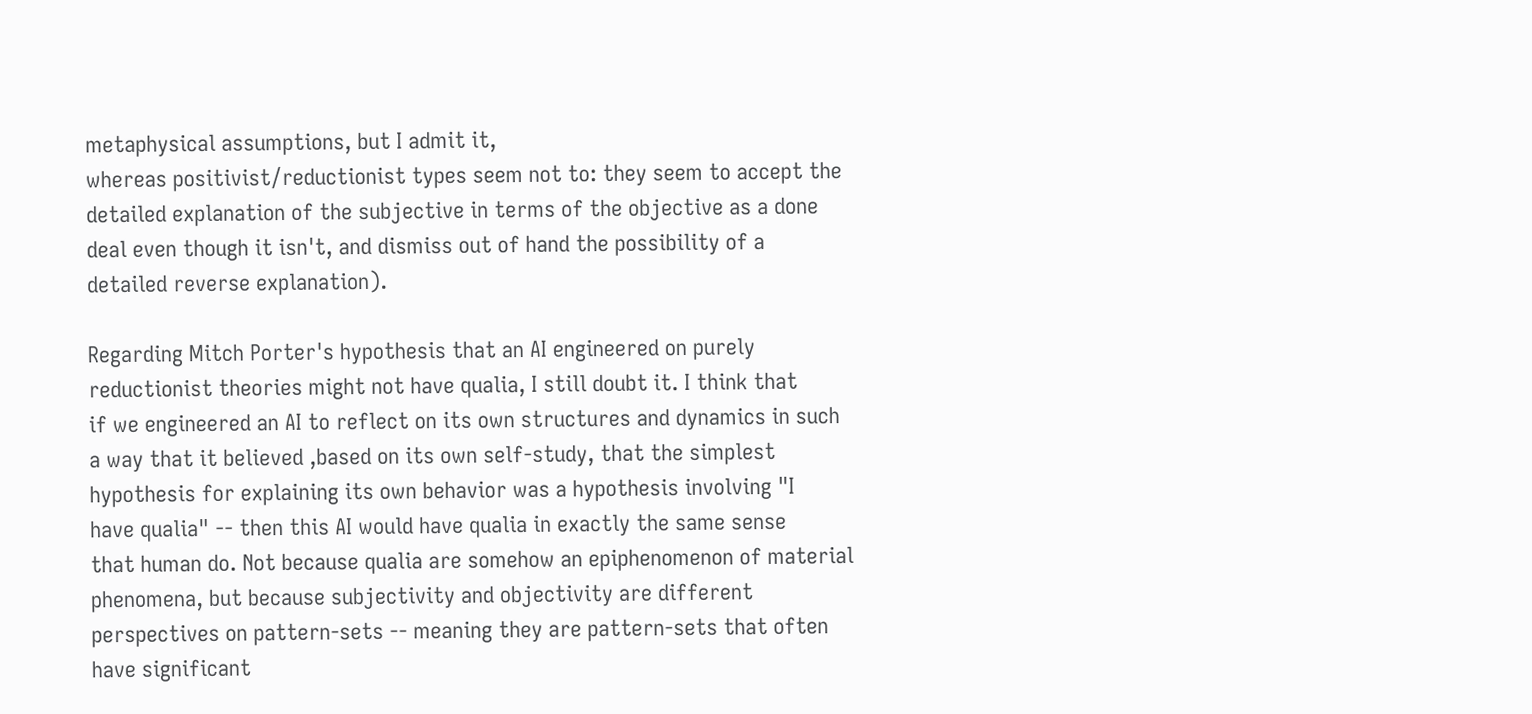metaphysical assumptions, but I admit it,
whereas positivist/reductionist types seem not to: they seem to accept the
detailed explanation of the subjective in terms of the objective as a done
deal even though it isn't, and dismiss out of hand the possibility of a
detailed reverse explanation).

Regarding Mitch Porter's hypothesis that an AI engineered on purely
reductionist theories might not have qualia, I still doubt it. I think that
if we engineered an AI to reflect on its own structures and dynamics in such
a way that it believed ,based on its own self-study, that the simplest
hypothesis for explaining its own behavior was a hypothesis involving "I
have qualia" -- then this AI would have qualia in exactly the same sense
that human do. Not because qualia are somehow an epiphenomenon of material
phenomena, but because subjectivity and objectivity are different
perspectives on pattern-sets -- meaning they are pattern-sets that often
have significant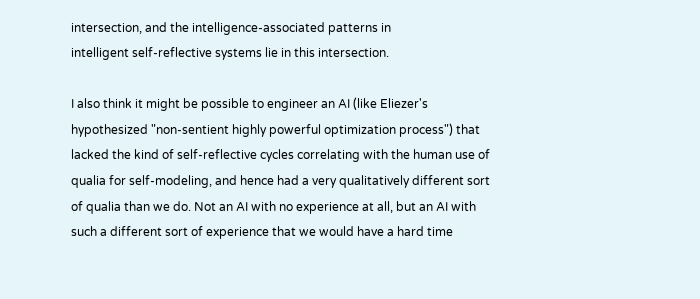intersection, and the intelligence-associated patterns in
intelligent self-reflective systems lie in this intersection.

I also think it might be possible to engineer an AI (like Eliezer's
hypothesized "non-sentient highly powerful optimization process") that
lacked the kind of self-reflective cycles correlating with the human use of
qualia for self-modeling, and hence had a very qualitatively different sort
of qualia than we do. Not an AI with no experience at all, but an AI with
such a different sort of experience that we would have a hard time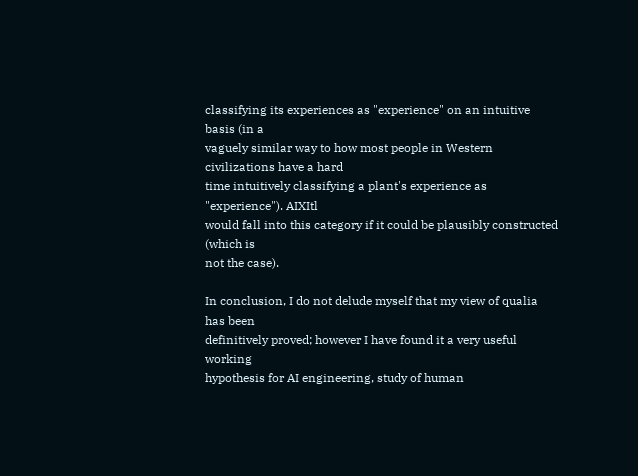classifying its experiences as "experience" on an intuitive basis (in a
vaguely similar way to how most people in Western civilizations have a hard
time intuitively classifying a plant's experience as "experience"). AIXItl
would fall into this category if it could be plausibly constructed (which is
not the case).

In conclusion, I do not delude myself that my view of qualia has been
definitively proved; however I have found it a very useful working
hypothesis for AI engineering, study of human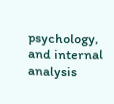psychology, and internal
analysis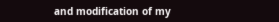and modification of my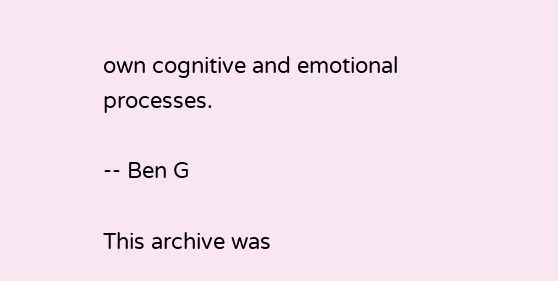own cognitive and emotional processes.

-- Ben G

This archive was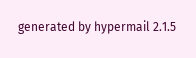generated by hypermail 2.1.5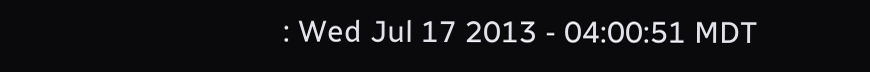: Wed Jul 17 2013 - 04:00:51 MDT